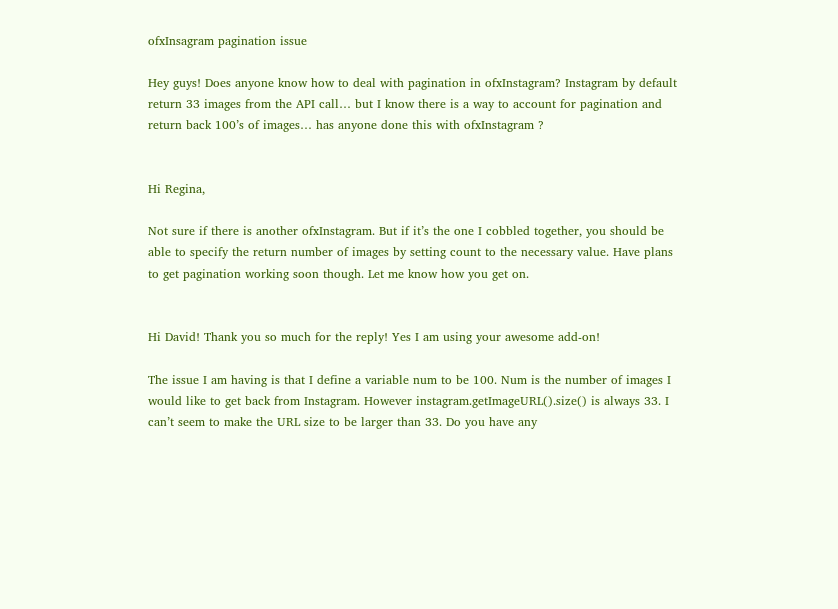ofxInsagram pagination issue

Hey guys! Does anyone know how to deal with pagination in ofxInstagram? Instagram by default return 33 images from the API call… but I know there is a way to account for pagination and return back 100’s of images… has anyone done this with ofxInstagram ?


Hi Regina,

Not sure if there is another ofxInstagram. But if it’s the one I cobbled together, you should be able to specify the return number of images by setting count to the necessary value. Have plans to get pagination working soon though. Let me know how you get on.


Hi David! Thank you so much for the reply! Yes I am using your awesome add-on!

The issue I am having is that I define a variable num to be 100. Num is the number of images I would like to get back from Instagram. However instagram.getImageURL().size() is always 33. I can’t seem to make the URL size to be larger than 33. Do you have any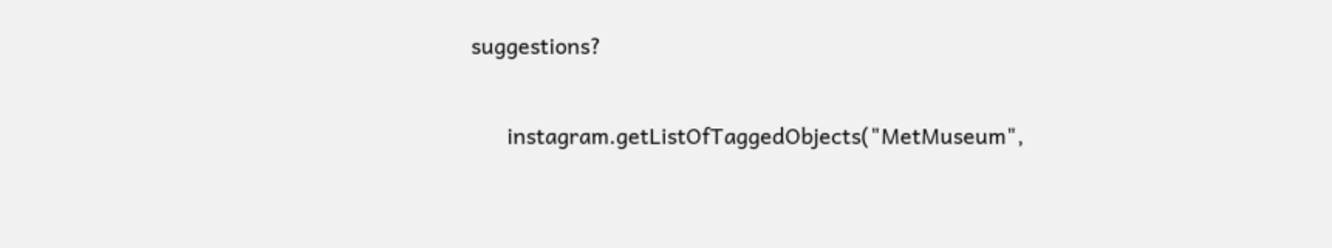suggestions?

      instagram.getListOfTaggedObjects("MetMuseum",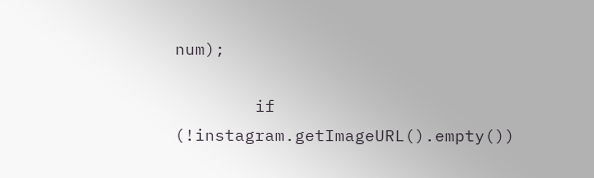num);

        if (!instagram.getImageURL().empty())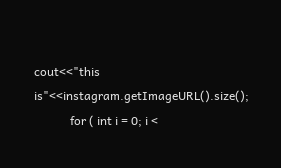cout<<"this is"<<instagram.getImageURL().size();
            for ( int i = 0; i <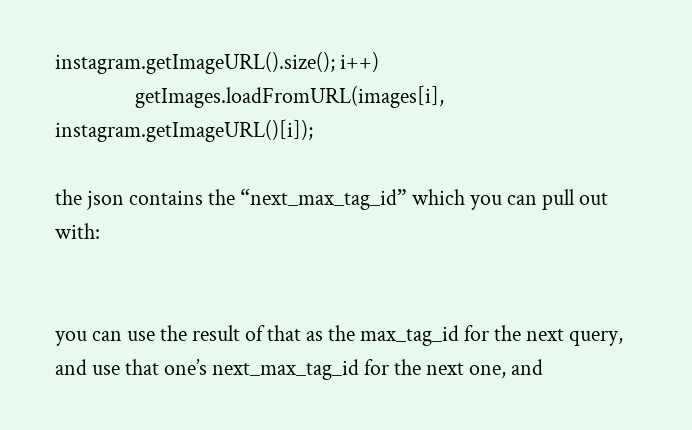instagram.getImageURL().size(); i++)
                getImages.loadFromURL(images[i], instagram.getImageURL()[i]);

the json contains the “next_max_tag_id” which you can pull out with:


you can use the result of that as the max_tag_id for the next query, and use that one’s next_max_tag_id for the next one, and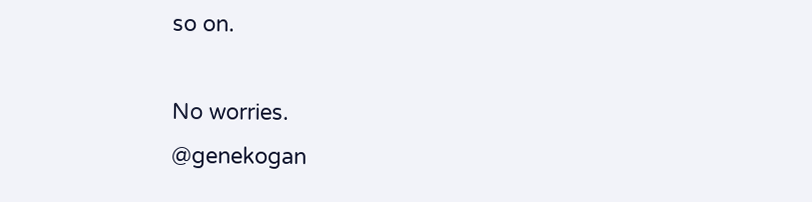so on.

No worries.
@genekogan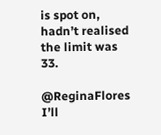is spot on, hadn’t realised the limit was 33.

@ReginaFlores I’ll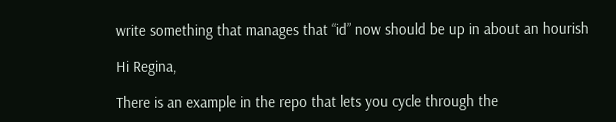write something that manages that “id” now should be up in about an hourish

Hi Regina,

There is an example in the repo that lets you cycle through the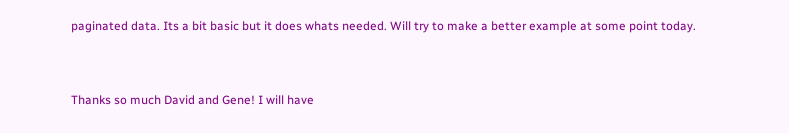paginated data. Its a bit basic but it does whats needed. Will try to make a better example at some point today.


Thanks so much David and Gene! I will have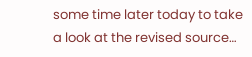some time later today to take a look at the revised source…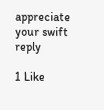appreciate your swift reply

1 Like